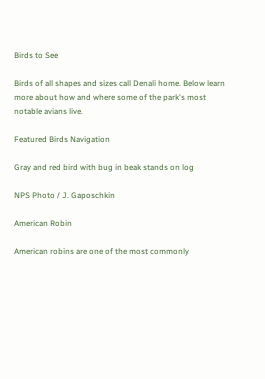Birds to See

Birds of all shapes and sizes call Denali home. Below learn more about how and where some of the park's most notable avians live.

Featured Birds Navigation

Gray and red bird with bug in beak stands on log

NPS Photo / J. Gaposchkin

American Robin

American robins are one of the most commonly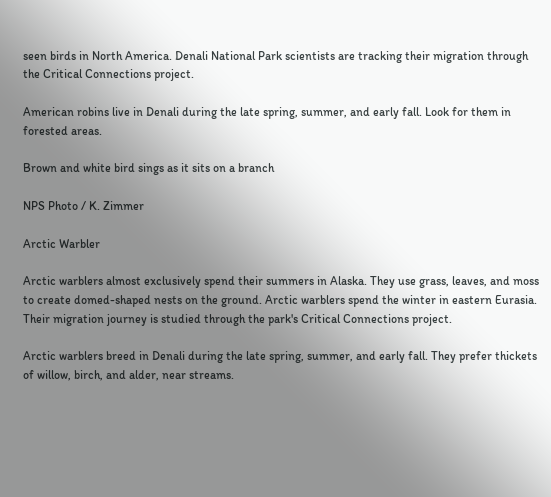seen birds in North America. Denali National Park scientists are tracking their migration through the Critical Connections project.

American robins live in Denali during the late spring, summer, and early fall. Look for them in forested areas.

Brown and white bird sings as it sits on a branch

NPS Photo / K. Zimmer

Arctic Warbler

Arctic warblers almost exclusively spend their summers in Alaska. They use grass, leaves, and moss to create domed-shaped nests on the ground. Arctic warblers spend the winter in eastern Eurasia. Their migration journey is studied through the park's Critical Connections project.

Arctic warblers breed in Denali during the late spring, summer, and early fall. They prefer thickets of willow, birch, and alder, near streams.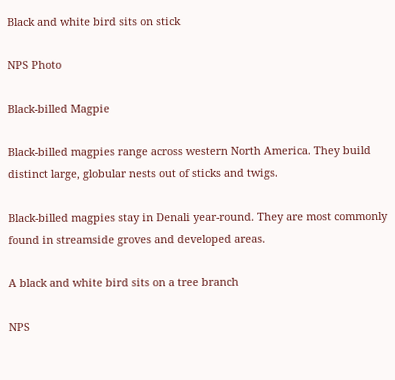Black and white bird sits on stick

NPS Photo

Black-billed Magpie

Black-billed magpies range across western North America. They build distinct large, globular nests out of sticks and twigs.

Black-billed magpies stay in Denali year-round. They are most commonly found in streamside groves and developed areas.

A black and white bird sits on a tree branch

NPS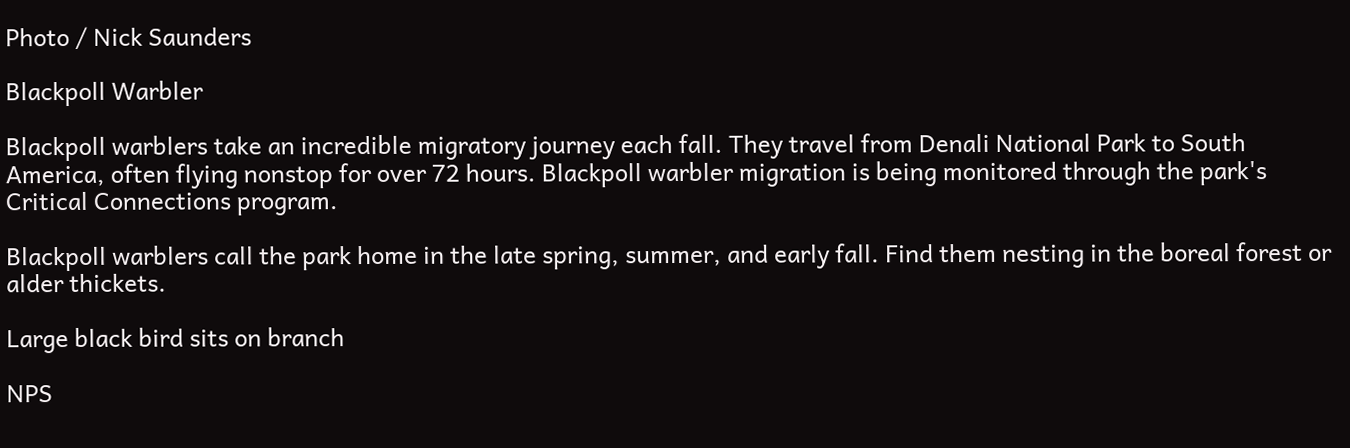Photo / Nick Saunders

Blackpoll Warbler

Blackpoll warblers take an incredible migratory journey each fall. They travel from Denali National Park to South America, often flying nonstop for over 72 hours. Blackpoll warbler migration is being monitored through the park's Critical Connections program.

Blackpoll warblers call the park home in the late spring, summer, and early fall. Find them nesting in the boreal forest or alder thickets.

Large black bird sits on branch

NPS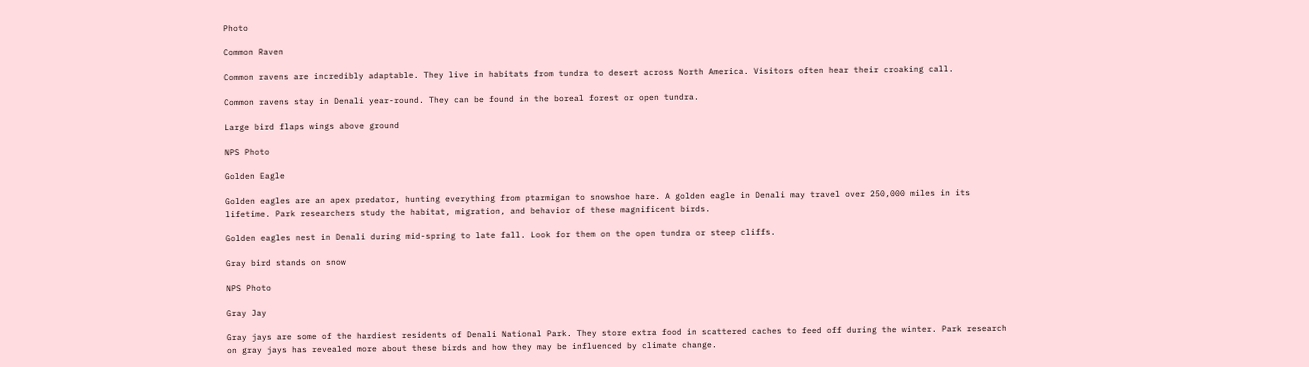Photo

Common Raven

Common ravens are incredibly adaptable. They live in habitats from tundra to desert across North America. Visitors often hear their croaking call.

Common ravens stay in Denali year-round. They can be found in the boreal forest or open tundra.

Large bird flaps wings above ground

NPS Photo

Golden Eagle

Golden eagles are an apex predator, hunting everything from ptarmigan to snowshoe hare. A golden eagle in Denali may travel over 250,000 miles in its lifetime. Park researchers study the habitat, migration, and behavior of these magnificent birds.

Golden eagles nest in Denali during mid-spring to late fall. Look for them on the open tundra or steep cliffs.

Gray bird stands on snow

NPS Photo

Gray Jay

Gray jays are some of the hardiest residents of Denali National Park. They store extra food in scattered caches to feed off during the winter. Park research on gray jays has revealed more about these birds and how they may be influenced by climate change.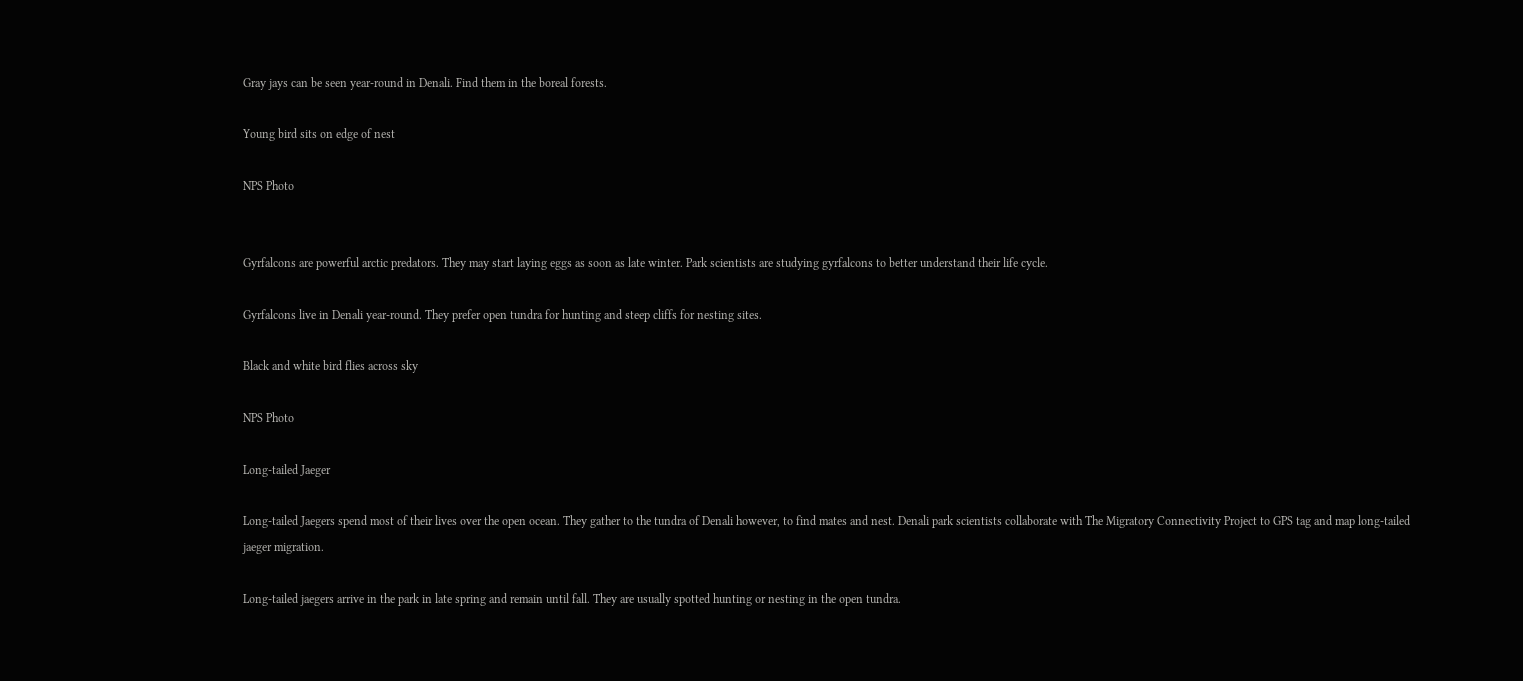Gray jays can be seen year-round in Denali. Find them in the boreal forests.

Young bird sits on edge of nest

NPS Photo


Gyrfalcons are powerful arctic predators. They may start laying eggs as soon as late winter. Park scientists are studying gyrfalcons to better understand their life cycle.

Gyrfalcons live in Denali year-round. They prefer open tundra for hunting and steep cliffs for nesting sites.

Black and white bird flies across sky

NPS Photo

Long-tailed Jaeger

Long-tailed Jaegers spend most of their lives over the open ocean. They gather to the tundra of Denali however, to find mates and nest. Denali park scientists collaborate with The Migratory Connectivity Project to GPS tag and map long-tailed jaeger migration.

Long-tailed jaegers arrive in the park in late spring and remain until fall. They are usually spotted hunting or nesting in the open tundra.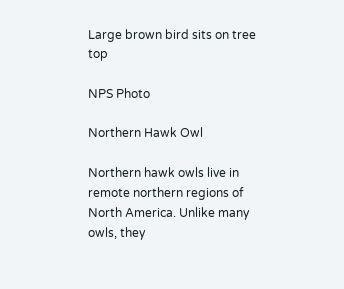Large brown bird sits on tree top

NPS Photo

Northern Hawk Owl

Northern hawk owls live in remote northern regions of North America. Unlike many owls, they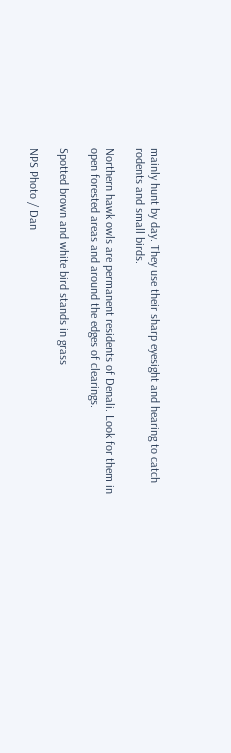mainly hunt by day. They use their sharp eyesight and hearing to catch rodents and small birds.

Northern hawk owls are permanent residents of Denali. Look for them in open forested areas and around the edges of clearings.

Spotted brown and white bird stands in grass

NPS Photo / Dan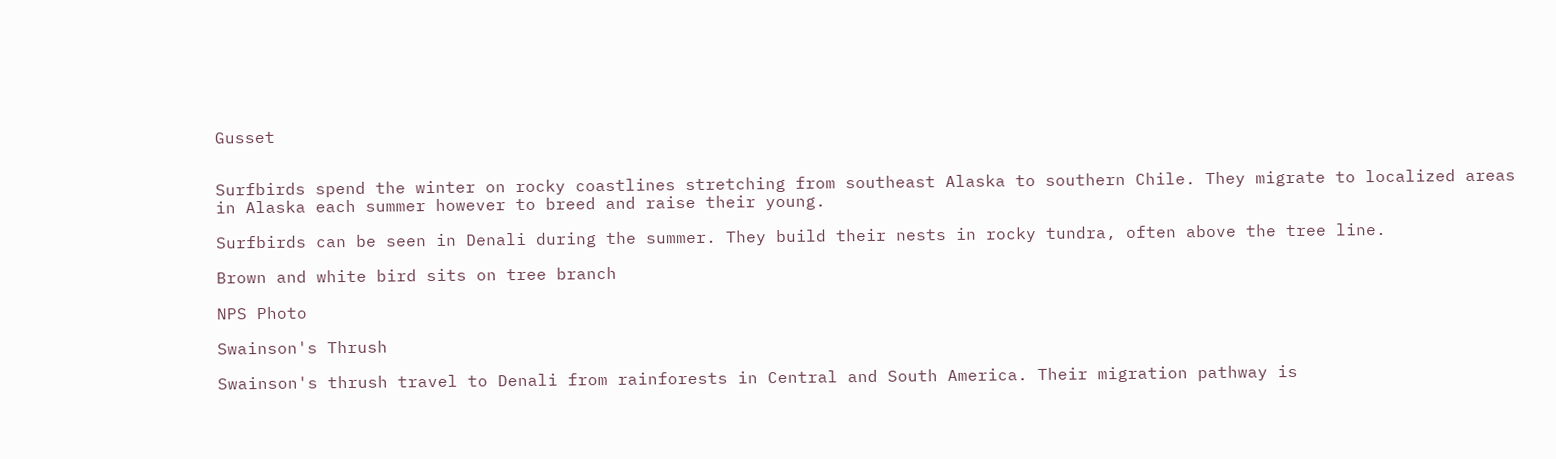Gusset


Surfbirds spend the winter on rocky coastlines stretching from southeast Alaska to southern Chile. They migrate to localized areas in Alaska each summer however to breed and raise their young.

Surfbirds can be seen in Denali during the summer. They build their nests in rocky tundra, often above the tree line.

Brown and white bird sits on tree branch

NPS Photo

Swainson's Thrush

Swainson's thrush travel to Denali from rainforests in Central and South America. Their migration pathway is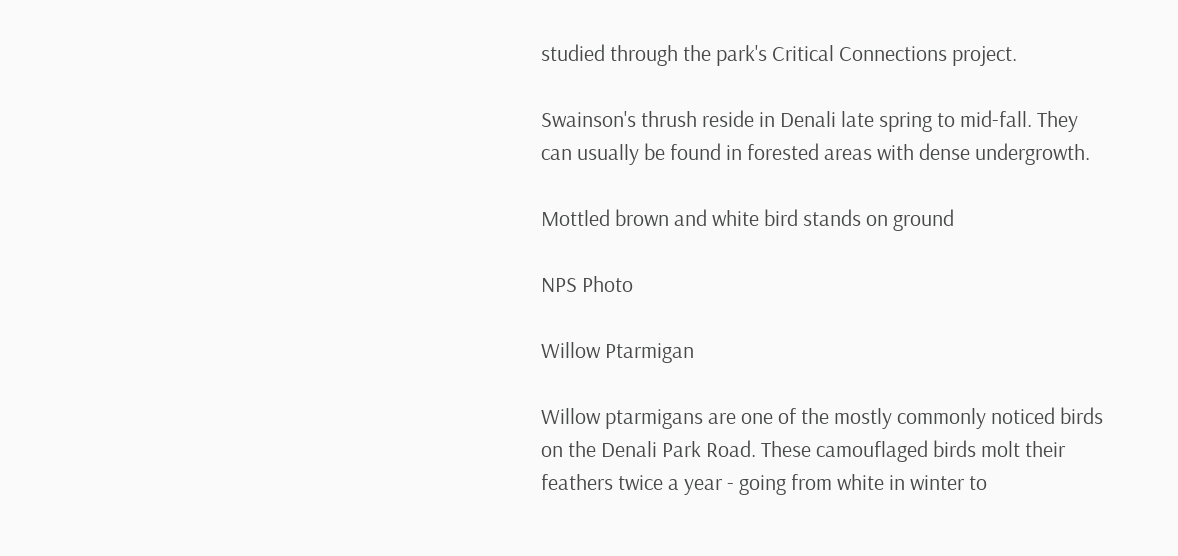studied through the park's Critical Connections project.

Swainson's thrush reside in Denali late spring to mid-fall. They can usually be found in forested areas with dense undergrowth.

Mottled brown and white bird stands on ground

NPS Photo

Willow Ptarmigan

Willow ptarmigans are one of the mostly commonly noticed birds on the Denali Park Road. These camouflaged birds molt their feathers twice a year - going from white in winter to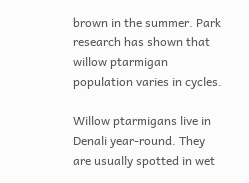brown in the summer. Park research has shown that willow ptarmigan population varies in cycles.

Willow ptarmigans live in Denali year-round. They are usually spotted in wet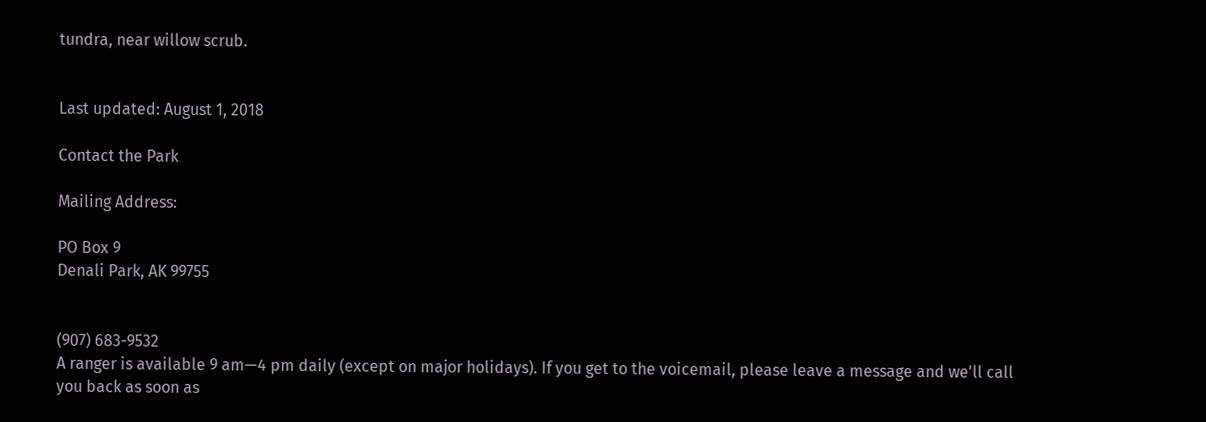tundra, near willow scrub.


Last updated: August 1, 2018

Contact the Park

Mailing Address:

PO Box 9
Denali Park, AK 99755


(907) 683-9532
A ranger is available 9 am—4 pm daily (except on major holidays). If you get to the voicemail, please leave a message and we'll call you back as soon as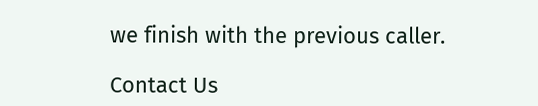we finish with the previous caller.

Contact Us